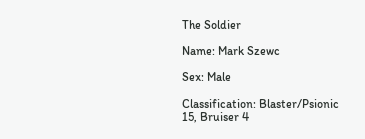The Soldier

Name: Mark Szewc

Sex: Male

Classification: Blaster/Psionic 15, Bruiser 4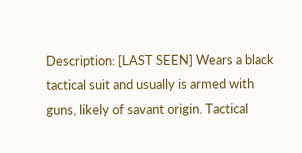Description: [LAST SEEN] Wears a black tactical suit and usually is armed with guns, likely of savant origin. Tactical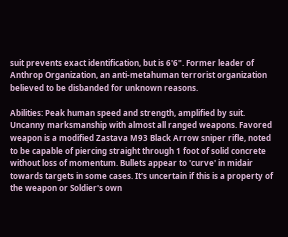suit prevents exact identification, but is 6'6". Former leader of Anthrop Organization, an anti-metahuman terrorist organization believed to be disbanded for unknown reasons.

Abilities: Peak human speed and strength, amplified by suit. Uncanny marksmanship with almost all ranged weapons. Favored weapon is a modified Zastava M93 Black Arrow sniper rifle, noted to be capable of piercing straight through 1 foot of solid concrete without loss of momentum. Bullets appear to 'curve' in midair towards targets in some cases. It's uncertain if this is a property of the weapon or Soldier's own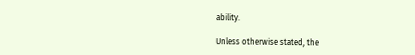ability.

Unless otherwise stated, the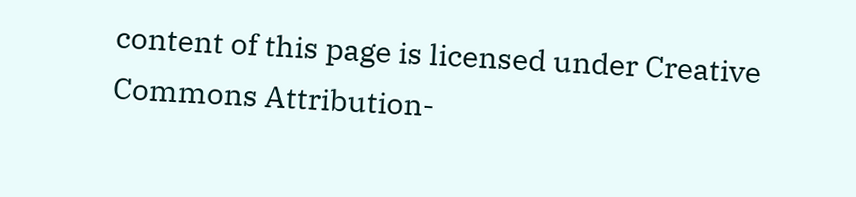content of this page is licensed under Creative Commons Attribution-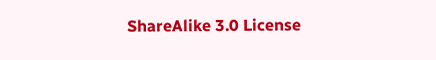ShareAlike 3.0 License